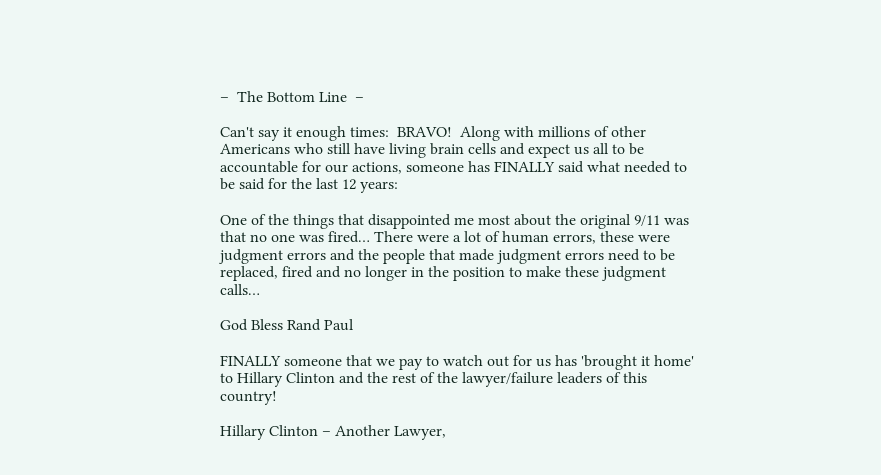–  The Bottom Line  –

Can't say it enough times:  BRAVO!  Along with millions of other Americans who still have living brain cells and expect us all to be accountable for our actions, someone has FINALLY said what needed to be said for the last 12 years:

One of the things that disappointed me most about the original 9/11 was that no one was fired… There were a lot of human errors, these were judgment errors and the people that made judgment errors need to be replaced, fired and no longer in the position to make these judgment calls…

God Bless Rand Paul

FINALLY someone that we pay to watch out for us has 'brought it home' to Hillary Clinton and the rest of the lawyer/failure leaders of this country!

Hillary Clinton – Another Lawyer,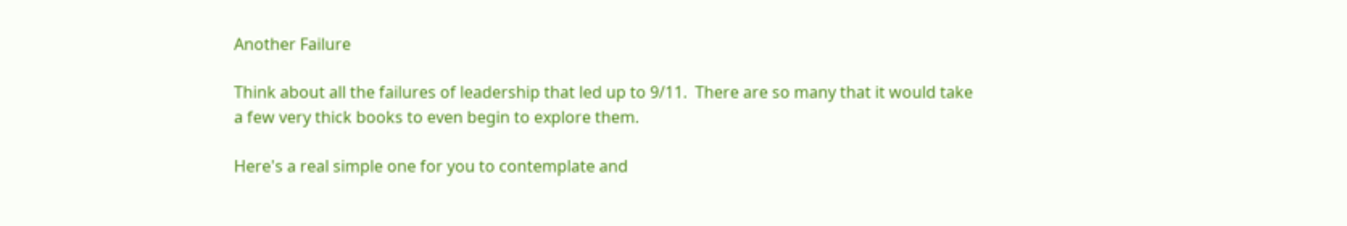Another Failure

Think about all the failures of leadership that led up to 9/11.  There are so many that it would take a few very thick books to even begin to explore them.

Here's a real simple one for you to contemplate and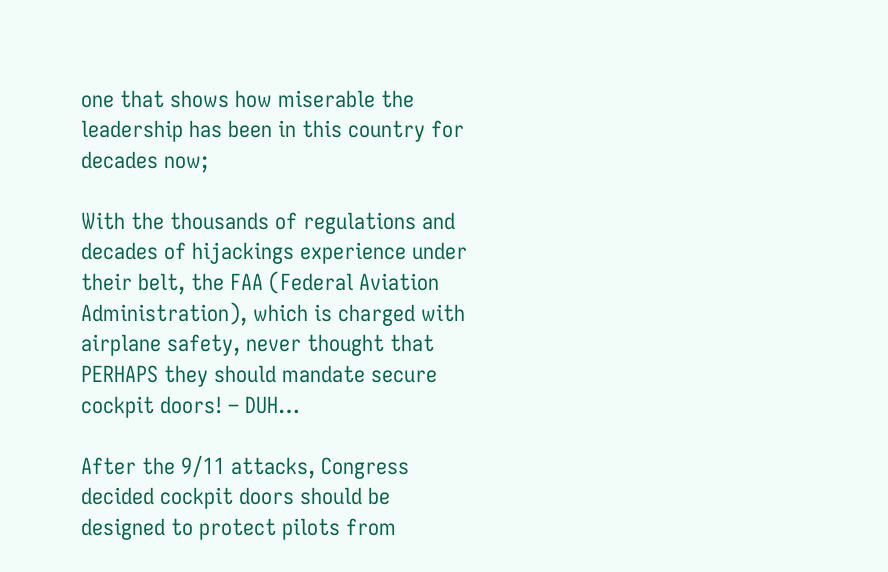one that shows how miserable the leadership has been in this country for decades now;

With the thousands of regulations and decades of hijackings experience under their belt, the FAA (Federal Aviation Administration), which is charged with airplane safety, never thought that PERHAPS they should mandate secure cockpit doors! – DUH…

After the 9/11 attacks, Congress decided cockpit doors should be designed to protect pilots from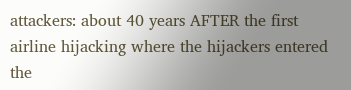attackers: about 40 years AFTER the first airline hijacking where the hijackers entered the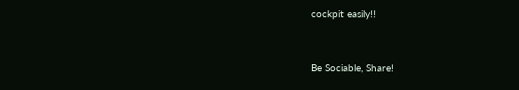cockpit easily!!


Be Sociable, Share!